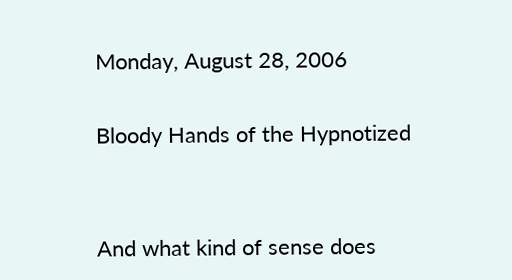Monday, August 28, 2006

Bloody Hands of the Hypnotized


And what kind of sense does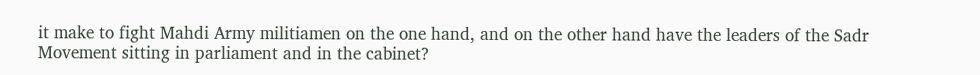it make to fight Mahdi Army militiamen on the one hand, and on the other hand have the leaders of the Sadr Movement sitting in parliament and in the cabinet?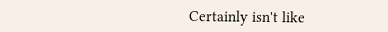Certainly isn't like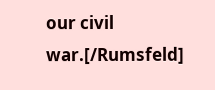our civil war.[/Rumsfeld]